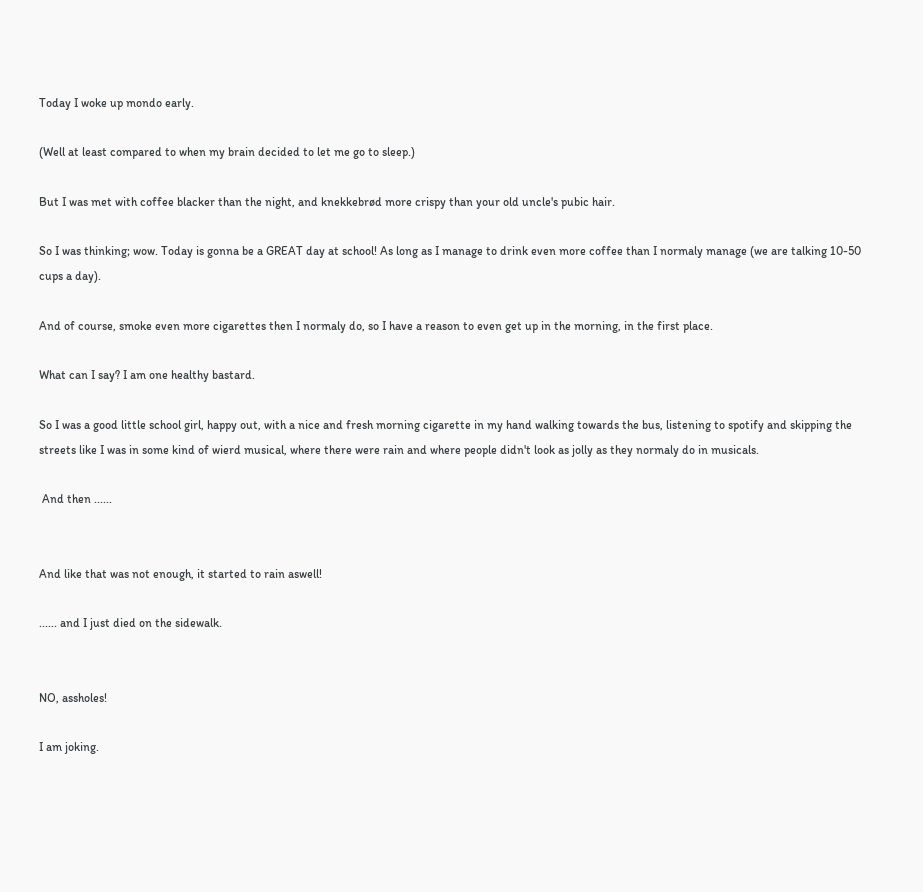Today I woke up mondo early.

(Well at least compared to when my brain decided to let me go to sleep.)

But I was met with coffee blacker than the night, and knekkebrød more crispy than your old uncle's pubic hair.

So I was thinking; wow. Today is gonna be a GREAT day at school! As long as I manage to drink even more coffee than I normaly manage (we are talking 10-50 cups a day).

And of course, smoke even more cigarettes then I normaly do, so I have a reason to even get up in the morning, in the first place.

What can I say? I am one healthy bastard.

So I was a good little school girl, happy out, with a nice and fresh morning cigarette in my hand walking towards the bus, listening to spotify and skipping the streets like I was in some kind of wierd musical, where there were rain and where people didn't look as jolly as they normaly do in musicals.

 And then ......


And like that was not enough, it started to rain aswell!

...... and I just died on the sidewalk.


NO, assholes!

I am joking.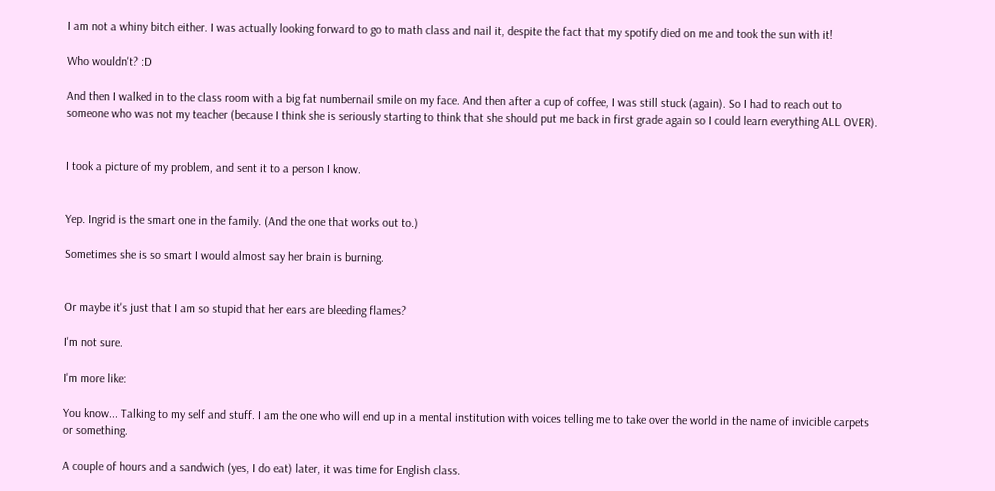I am not a whiny bitch either. I was actually looking forward to go to math class and nail it, despite the fact that my spotify died on me and took the sun with it!

Who wouldn't? :D

And then I walked in to the class room with a big fat numbernail smile on my face. And then after a cup of coffee, I was still stuck (again). So I had to reach out to someone who was not my teacher (because I think she is seriously starting to think that she should put me back in first grade again so I could learn everything ALL OVER).


I took a picture of my problem, and sent it to a person I know.


Yep. Ingrid is the smart one in the family. (And the one that works out to.)

Sometimes she is so smart I would almost say her brain is burning.


Or maybe it's just that I am so stupid that her ears are bleeding flames?

I'm not sure.

I'm more like:

You know... Talking to my self and stuff. I am the one who will end up in a mental institution with voices telling me to take over the world in the name of invicible carpets or something.

A couple of hours and a sandwich (yes, I do eat) later, it was time for English class.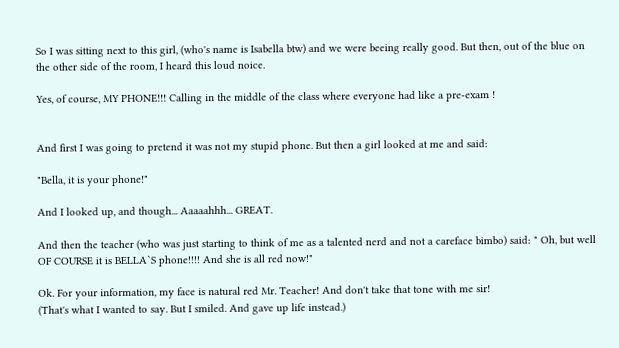So I was sitting next to this girl, (who's name is Isabella btw) and we were beeing really good. But then, out of the blue on the other side of the room, I heard this loud noice.

Yes, of course, MY PHONE!!! Calling in the middle of the class where everyone had like a pre-exam !


And first I was going to pretend it was not my stupid phone. But then a girl looked at me and said:

"Bella, it is your phone!"

And I looked up, and though... Aaaaahhh... GREAT.

And then the teacher (who was just starting to think of me as a talented nerd and not a careface bimbo) said: " Oh, but well OF COURSE it is BELLA`S phone!!!! And she is all red now!"

Ok. For your information, my face is natural red Mr. Teacher! And don't take that tone with me sir!
(That's what I wanted to say. But I smiled. And gave up life instead.)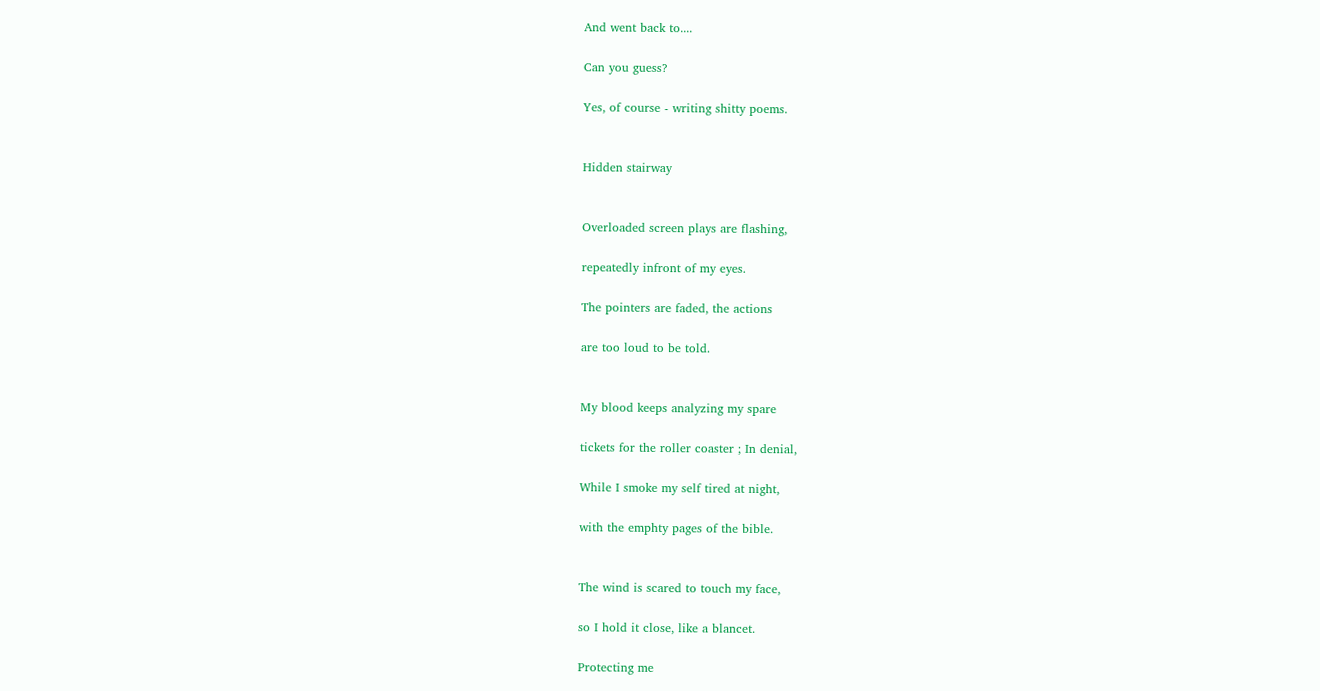And went back to....

Can you guess?

Yes, of course - writing shitty poems.


Hidden stairway


Overloaded screen plays are flashing,

repeatedly infront of my eyes.

The pointers are faded, the actions

are too loud to be told.


My blood keeps analyzing my spare

tickets for the roller coaster ; In denial,

While I smoke my self tired at night,

with the emphty pages of the bible.


The wind is scared to touch my face,

so I hold it close, like a blancet.

Protecting me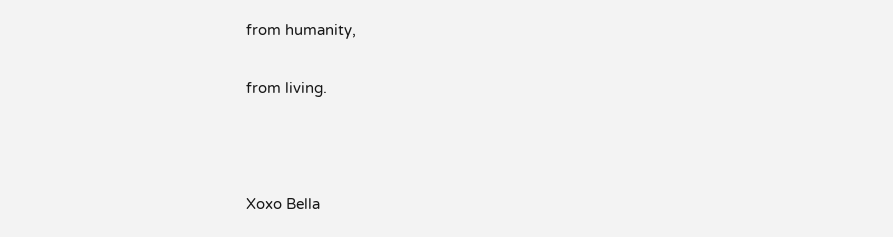from humanity,

from living.



Xoxo Bella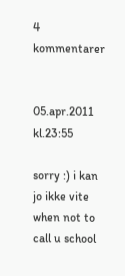4 kommentarer


05.apr.2011 kl.23:55

sorry :) i kan jo ikke vite when not to call u school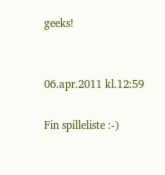geeks!


06.apr.2011 kl.12:59

Fin spilleliste :-)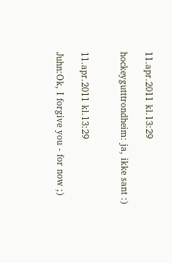11.apr.2011 kl.13:29

hockeygutttrondheim: ja, ikke sant :)


11.apr.2011 kl.13:29

Juhn:Ok, I forgive you - for now ;)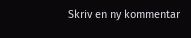Skriv en ny kommentar